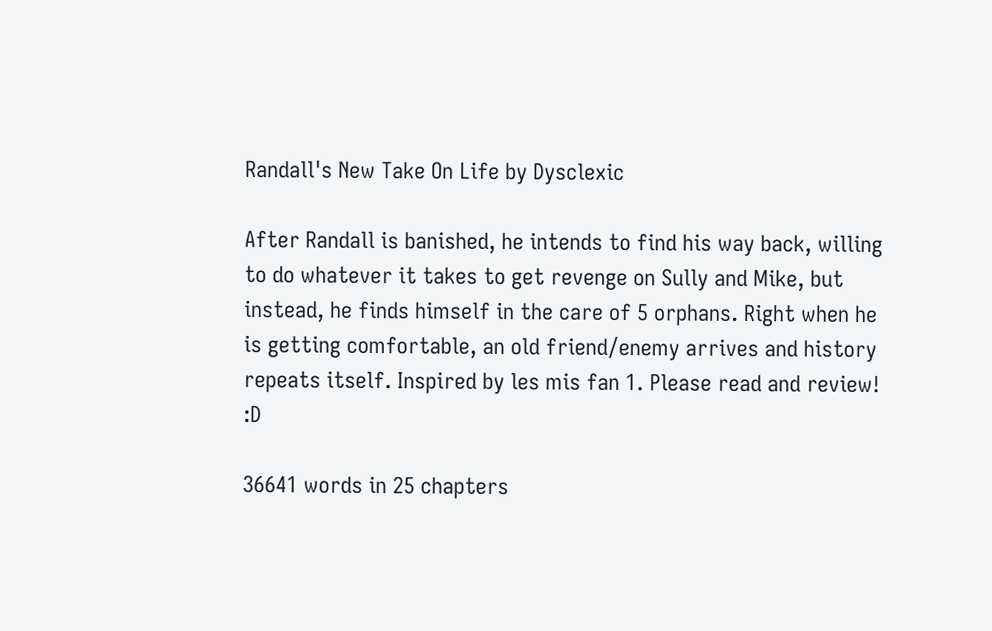Randall's New Take On Life by Dysclexic

After Randall is banished, he intends to find his way back, willing to do whatever it takes to get revenge on Sully and Mike, but instead, he finds himself in the care of 5 orphans. Right when he is getting comfortable, an old friend/enemy arrives and history repeats itself. Inspired by les mis fan 1. Please read and review! :D

36641 words in 25 chapters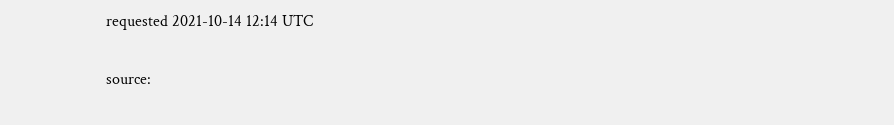requested 2021-10-14 12:14 UTC

source: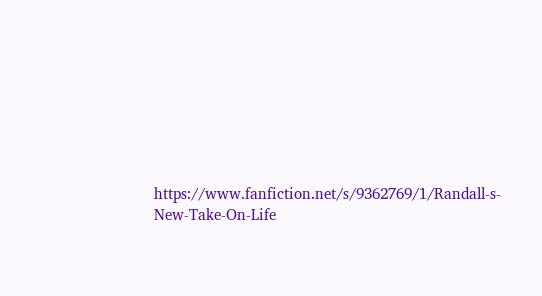https://www.fanfiction.net/s/9362769/1/Randall-s-New-Take-On-Life